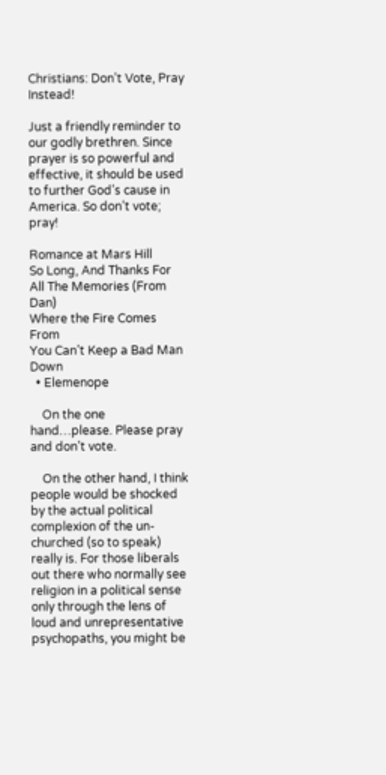Christians: Don’t Vote, Pray Instead!

Just a friendly reminder to our godly brethren. Since prayer is so powerful and effective, it should be used to further God’s cause in America. So don’t vote; pray!

Romance at Mars Hill
So Long, And Thanks For All The Memories (From Dan)
Where the Fire Comes From
You Can’t Keep a Bad Man Down
  • Elemenope

    On the one hand…please. Please pray and don’t vote.

    On the other hand, I think people would be shocked by the actual political complexion of the un-churched (so to speak) really is. For those liberals out there who normally see religion in a political sense only through the lens of loud and unrepresentative psychopaths, you might be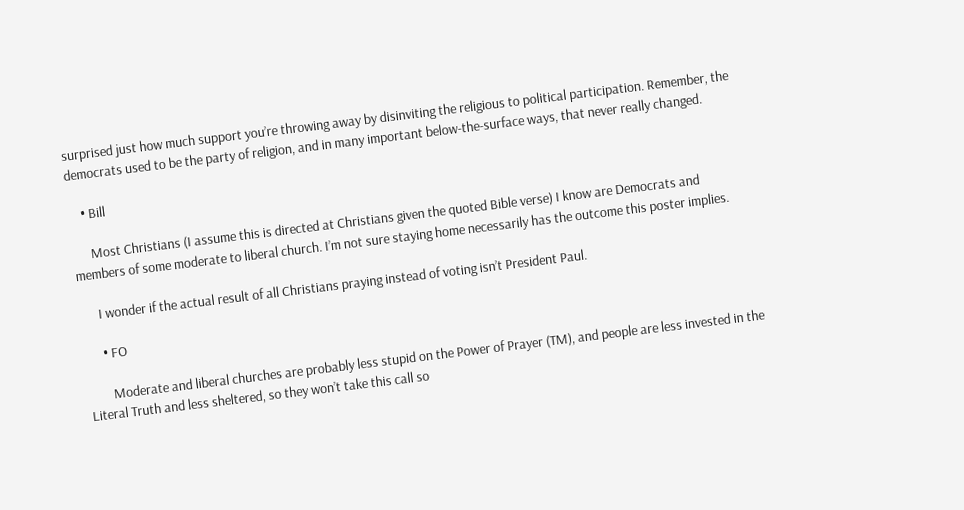surprised just how much support you’re throwing away by disinviting the religious to political participation. Remember, the democrats used to be the party of religion, and in many important below-the-surface ways, that never really changed.

    • Bill

      Most Christians (I assume this is directed at Christians given the quoted Bible verse) I know are Democrats and members of some moderate to liberal church. I’m not sure staying home necessarily has the outcome this poster implies.

      I wonder if the actual result of all Christians praying instead of voting isn’t President Paul.

      • FO

        Moderate and liberal churches are probably less stupid on the Power of Prayer (TM), and people are less invested in the Literal Truth and less sheltered, so they won’t take this call so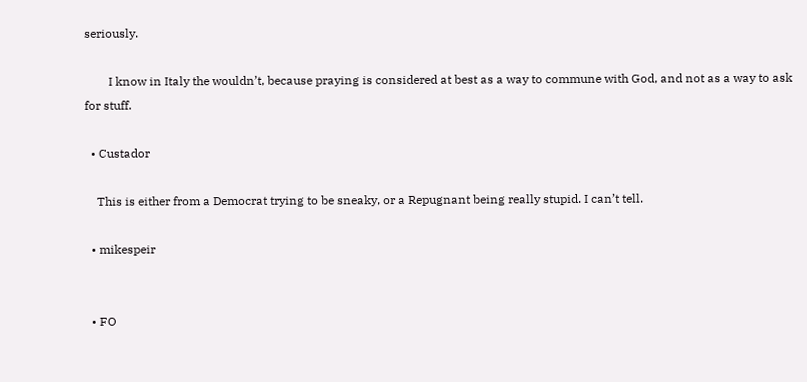seriously.

        I know in Italy the wouldn’t, because praying is considered at best as a way to commune with God, and not as a way to ask for stuff.

  • Custador

    This is either from a Democrat trying to be sneaky, or a Repugnant being really stupid. I can’t tell.

  • mikespeir


  • FO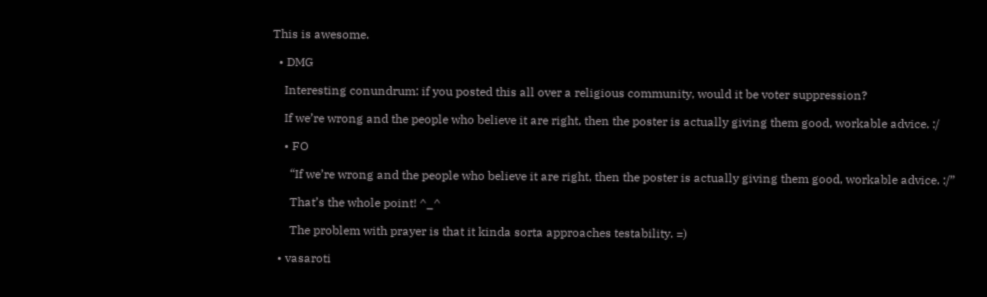This is awesome.

  • DMG

    Interesting conundrum: if you posted this all over a religious community, would it be voter suppression?

    If we’re wrong and the people who believe it are right, then the poster is actually giving them good, workable advice. :/

    • FO

      “If we’re wrong and the people who believe it are right, then the poster is actually giving them good, workable advice. :/”

      That’s the whole point! ^_^

      The problem with prayer is that it kinda sorta approaches testability. =)

  • vasaroti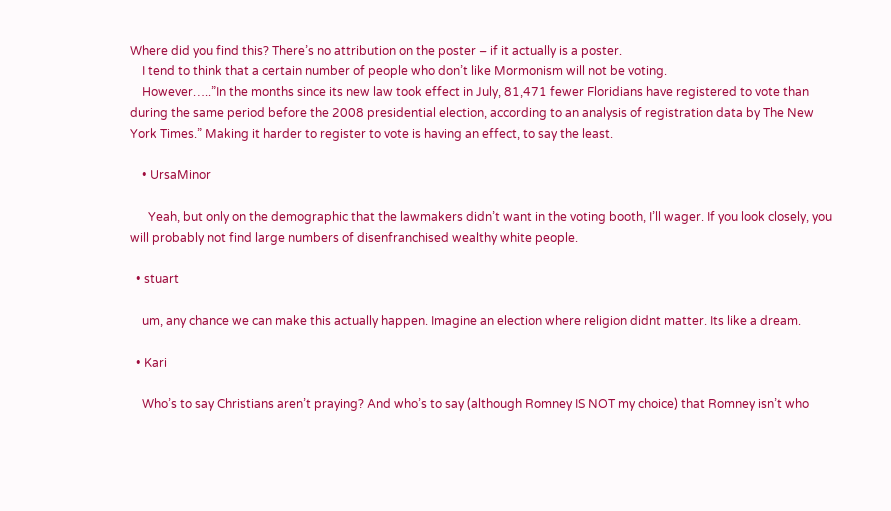Where did you find this? There’s no attribution on the poster – if it actually is a poster.
    I tend to think that a certain number of people who don’t like Mormonism will not be voting.
    However…..”In the months since its new law took effect in July, 81,471 fewer Floridians have registered to vote than during the same period before the 2008 presidential election, according to an analysis of registration data by The New York Times.” Making it harder to register to vote is having an effect, to say the least.

    • UrsaMinor

      Yeah, but only on the demographic that the lawmakers didn’t want in the voting booth, I’ll wager. If you look closely, you will probably not find large numbers of disenfranchised wealthy white people.

  • stuart

    um, any chance we can make this actually happen. Imagine an election where religion didnt matter. Its like a dream.

  • Kari

    Who’s to say Christians aren’t praying? And who’s to say (although Romney IS NOT my choice) that Romney isn’t who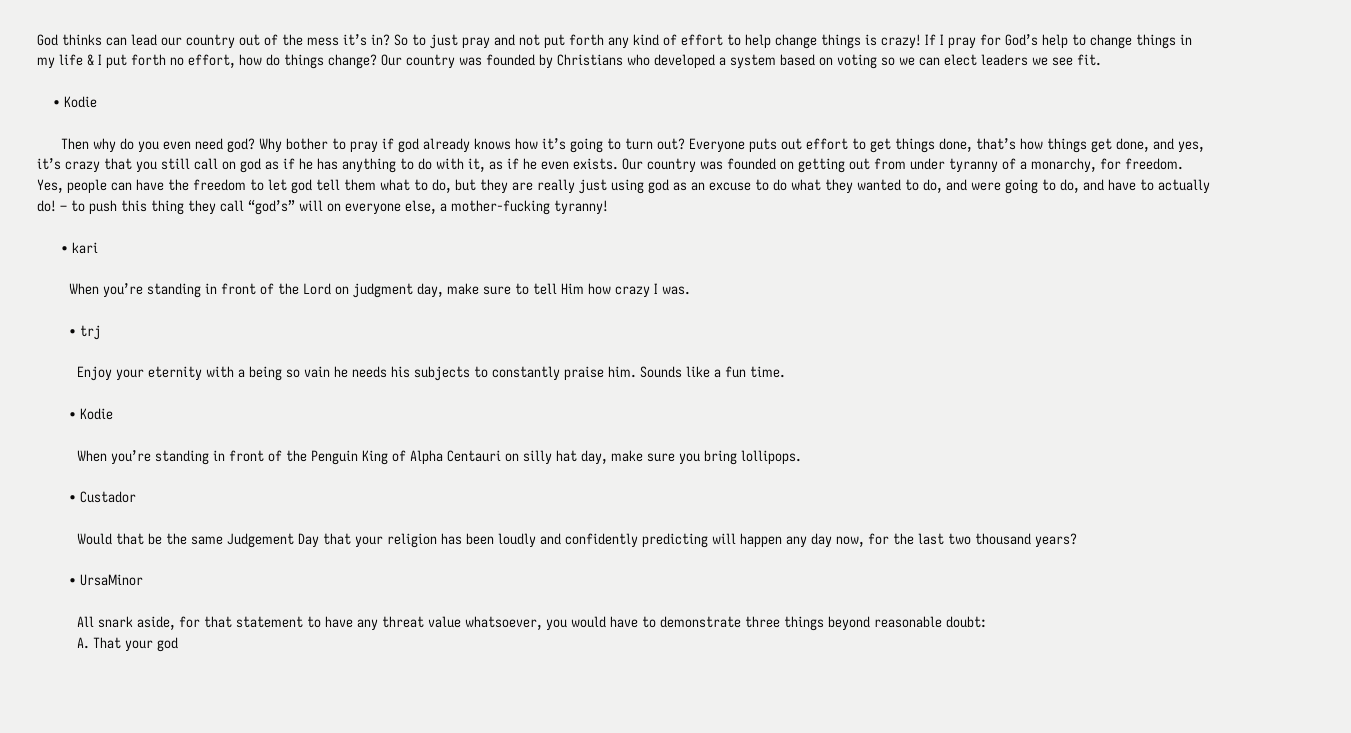God thinks can lead our country out of the mess it’s in? So to just pray and not put forth any kind of effort to help change things is crazy! If I pray for God’s help to change things in my life & I put forth no effort, how do things change? Our country was founded by Christians who developed a system based on voting so we can elect leaders we see fit.

    • Kodie

      Then why do you even need god? Why bother to pray if god already knows how it’s going to turn out? Everyone puts out effort to get things done, that’s how things get done, and yes, it’s crazy that you still call on god as if he has anything to do with it, as if he even exists. Our country was founded on getting out from under tyranny of a monarchy, for freedom. Yes, people can have the freedom to let god tell them what to do, but they are really just using god as an excuse to do what they wanted to do, and were going to do, and have to actually do! – to push this thing they call “god’s” will on everyone else, a mother-fucking tyranny!

      • kari

        When you’re standing in front of the Lord on judgment day, make sure to tell Him how crazy I was.

        • trj

          Enjoy your eternity with a being so vain he needs his subjects to constantly praise him. Sounds like a fun time.

        • Kodie

          When you’re standing in front of the Penguin King of Alpha Centauri on silly hat day, make sure you bring lollipops.

        • Custador

          Would that be the same Judgement Day that your religion has been loudly and confidently predicting will happen any day now, for the last two thousand years?

        • UrsaMinor

          All snark aside, for that statement to have any threat value whatsoever, you would have to demonstrate three things beyond reasonable doubt:
          A. That your god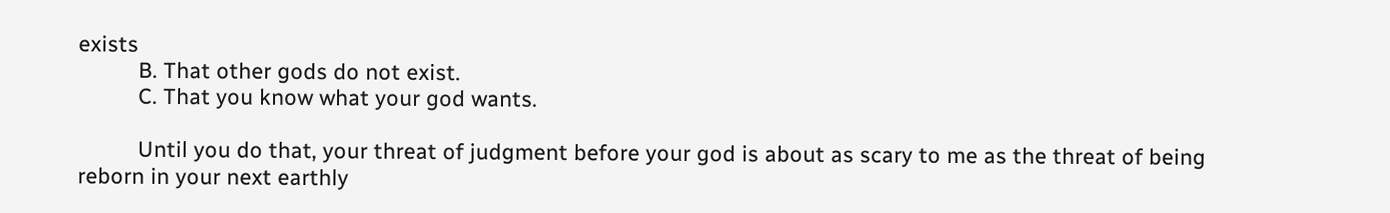exists
          B. That other gods do not exist.
          C. That you know what your god wants.

          Until you do that, your threat of judgment before your god is about as scary to me as the threat of being reborn in your next earthly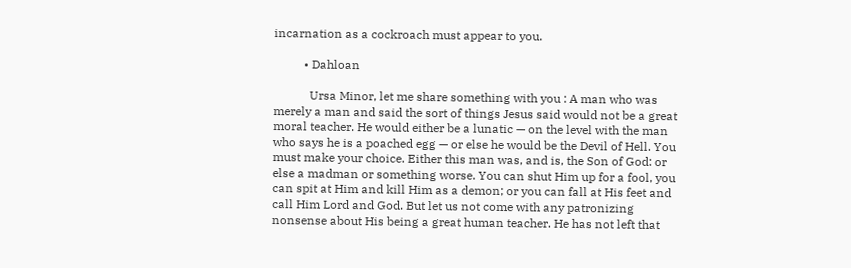incarnation as a cockroach must appear to you.

          • Dahloan

            Ursa Minor, let me share something with you : A man who was merely a man and said the sort of things Jesus said would not be a great moral teacher. He would either be a lunatic — on the level with the man who says he is a poached egg — or else he would be the Devil of Hell. You must make your choice. Either this man was, and is, the Son of God: or else a madman or something worse. You can shut Him up for a fool, you can spit at Him and kill Him as a demon; or you can fall at His feet and call Him Lord and God. But let us not come with any patronizing nonsense about His being a great human teacher. He has not left that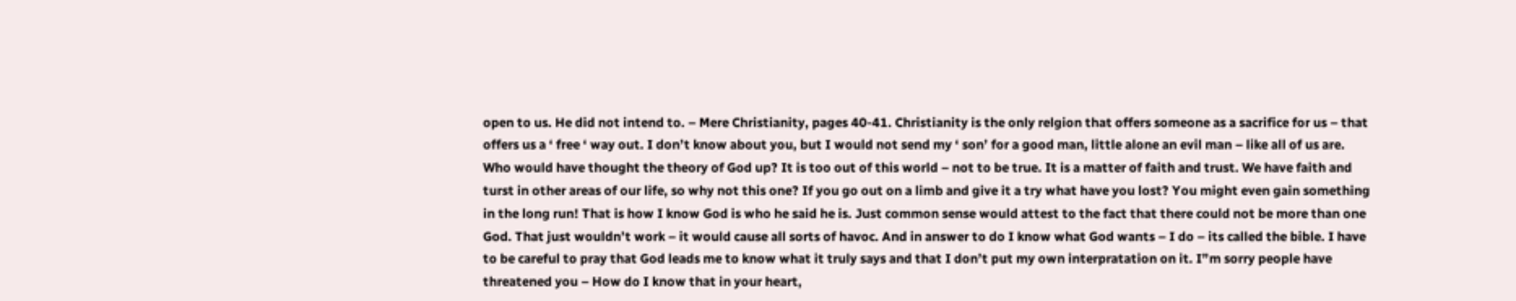open to us. He did not intend to. – Mere Christianity, pages 40-41. Christianity is the only relgion that offers someone as a sacrifice for us – that offers us a ‘ free ‘ way out. I don’t know about you, but I would not send my ‘ son’ for a good man, little alone an evil man – like all of us are. Who would have thought the theory of God up? It is too out of this world – not to be true. It is a matter of faith and trust. We have faith and turst in other areas of our life, so why not this one? If you go out on a limb and give it a try what have you lost? You might even gain something in the long run! That is how I know God is who he said he is. Just common sense would attest to the fact that there could not be more than one God. That just wouldn’t work – it would cause all sorts of havoc. And in answer to do I know what God wants – I do – its called the bible. I have to be careful to pray that God leads me to know what it truly says and that I don’t put my own interpratation on it. I”m sorry people have threatened you – How do I know that in your heart,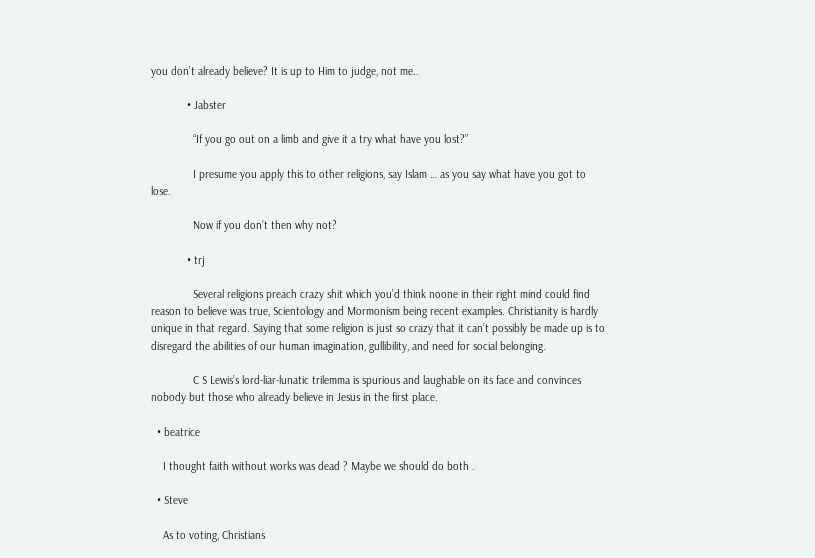you don’t already believe? It is up to Him to judge, not me..

            • Jabster

              “If you go out on a limb and give it a try what have you lost?”

              I presume you apply this to other religions, say Islam … as you say what have you got to lose.

              Now if you don’t then why not?

            • trj

              Several religions preach crazy shit which you’d think noone in their right mind could find reason to believe was true, Scientology and Mormonism being recent examples. Christianity is hardly unique in that regard. Saying that some religion is just so crazy that it can’t possibly be made up is to disregard the abilities of our human imagination, gullibility, and need for social belonging.

              C S Lewis’s lord-liar-lunatic trilemma is spurious and laughable on its face and convinces nobody but those who already believe in Jesus in the first place.

  • beatrice

    I thought faith without works was dead ? Maybe we should do both .

  • Steve

    As to voting, Christians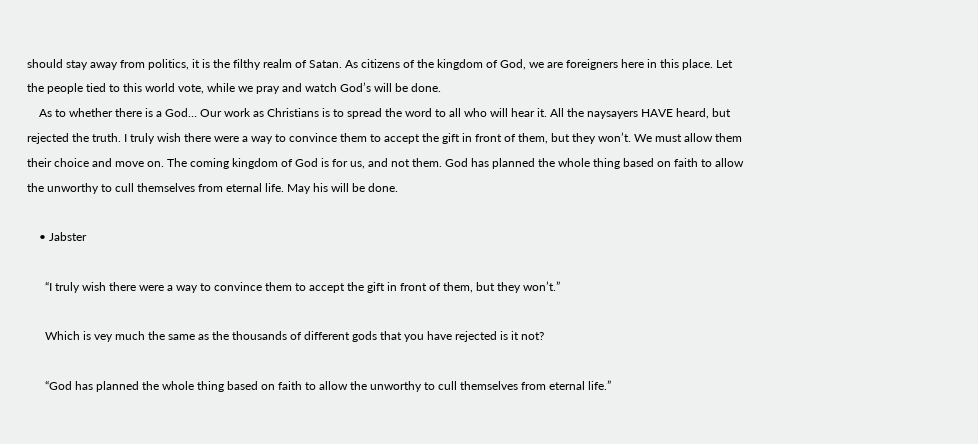should stay away from politics, it is the filthy realm of Satan. As citizens of the kingdom of God, we are foreigners here in this place. Let the people tied to this world vote, while we pray and watch God’s will be done.
    As to whether there is a God… Our work as Christians is to spread the word to all who will hear it. All the naysayers HAVE heard, but rejected the truth. I truly wish there were a way to convince them to accept the gift in front of them, but they won’t. We must allow them their choice and move on. The coming kingdom of God is for us, and not them. God has planned the whole thing based on faith to allow the unworthy to cull themselves from eternal life. May his will be done.

    • Jabster

      “I truly wish there were a way to convince them to accept the gift in front of them, but they won’t.”

      Which is vey much the same as the thousands of different gods that you have rejected is it not?

      “God has planned the whole thing based on faith to allow the unworthy to cull themselves from eternal life.”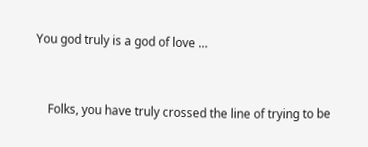You god truly is a god of love …


    Folks, you have truly crossed the line of trying to be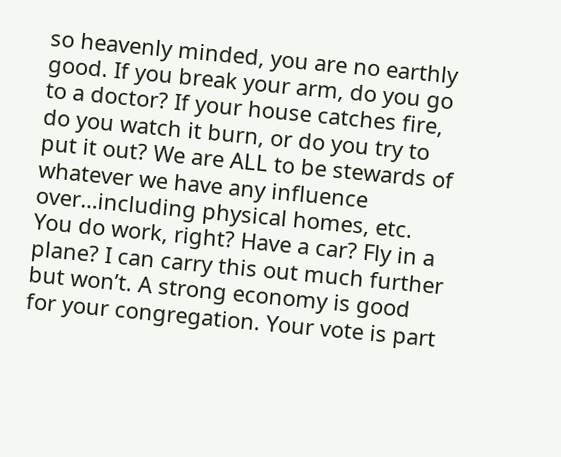so heavenly minded, you are no earthly good. If you break your arm, do you go to a doctor? If your house catches fire, do you watch it burn, or do you try to put it out? We are ALL to be stewards of whatever we have any influence over…including physical homes, etc. You do work, right? Have a car? Fly in a plane? I can carry this out much further but won’t. A strong economy is good for your congregation. Your vote is part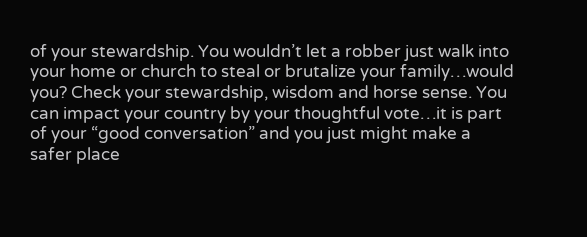of your stewardship. You wouldn’t let a robber just walk into your home or church to steal or brutalize your family…would you? Check your stewardship, wisdom and horse sense. You can impact your country by your thoughtful vote…it is part of your “good conversation” and you just might make a safer place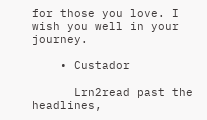for those you love. I wish you well in your journey.

    • Custador

      Lrn2read past the headlines,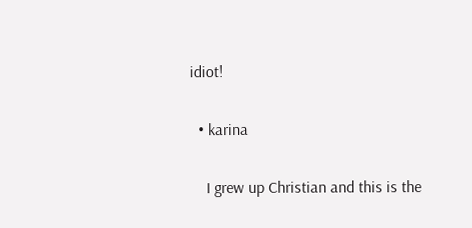idiot!

  • karina

    I grew up Christian and this is the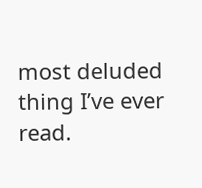most deluded thing I’ve ever read.